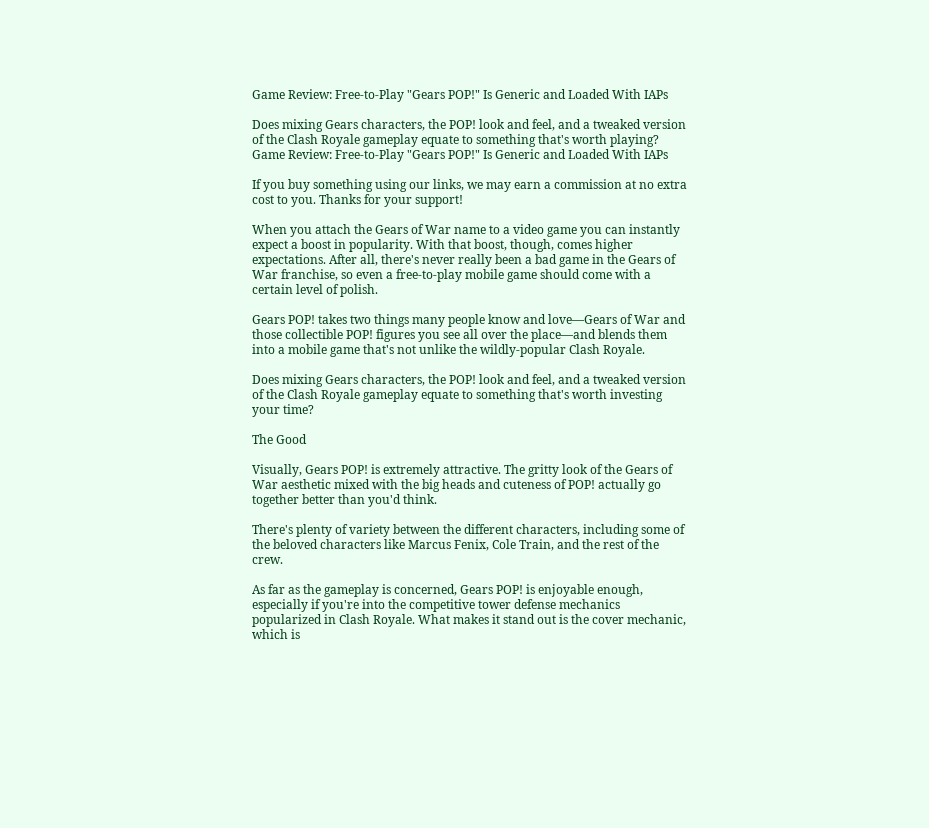Game Review: Free-to-Play "Gears POP!" Is Generic and Loaded With IAPs

Does mixing Gears characters, the POP! look and feel, and a tweaked version of the Clash Royale gameplay equate to something that's worth playing?
Game Review: Free-to-Play "Gears POP!" Is Generic and Loaded With IAPs

If you buy something using our links, we may earn a commission at no extra cost to you. Thanks for your support!

When you attach the Gears of War name to a video game you can instantly expect a boost in popularity. With that boost, though, comes higher expectations. After all, there's never really been a bad game in the Gears of War franchise, so even a free-to-play mobile game should come with a certain level of polish.

Gears POP! takes two things many people know and love—Gears of War and those collectible POP! figures you see all over the place—and blends them into a mobile game that's not unlike the wildly-popular Clash Royale.

Does mixing Gears characters, the POP! look and feel, and a tweaked version of the Clash Royale gameplay equate to something that's worth investing your time?

The Good

Visually, Gears POP! is extremely attractive. The gritty look of the Gears of War aesthetic mixed with the big heads and cuteness of POP! actually go together better than you'd think.

There's plenty of variety between the different characters, including some of the beloved characters like Marcus Fenix, Cole Train, and the rest of the crew.

As far as the gameplay is concerned, Gears POP! is enjoyable enough, especially if you're into the competitive tower defense mechanics popularized in Clash Royale. What makes it stand out is the cover mechanic, which is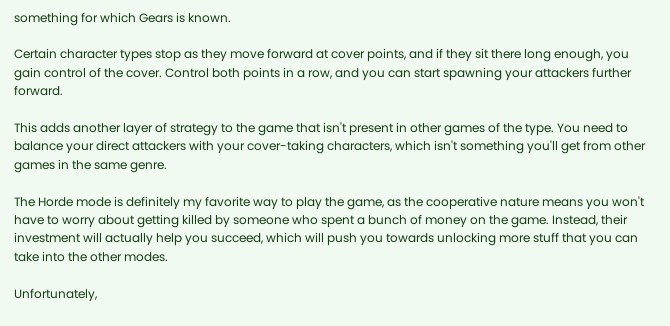something for which Gears is known.

Certain character types stop as they move forward at cover points, and if they sit there long enough, you gain control of the cover. Control both points in a row, and you can start spawning your attackers further forward.

This adds another layer of strategy to the game that isn't present in other games of the type. You need to balance your direct attackers with your cover-taking characters, which isn't something you'll get from other games in the same genre.

The Horde mode is definitely my favorite way to play the game, as the cooperative nature means you won't have to worry about getting killed by someone who spent a bunch of money on the game. Instead, their investment will actually help you succeed, which will push you towards unlocking more stuff that you can take into the other modes.

Unfortunately,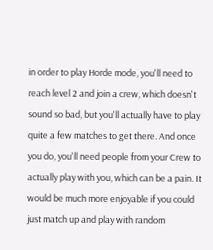in order to play Horde mode, you'll need to reach level 2 and join a crew, which doesn't sound so bad, but you'll actually have to play quite a few matches to get there. And once you do, you'll need people from your Crew to actually play with you, which can be a pain. It would be much more enjoyable if you could just match up and play with random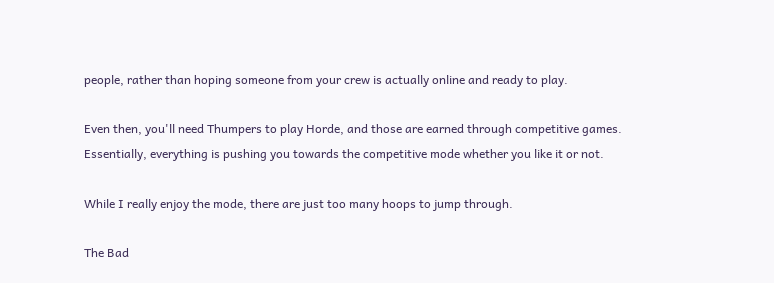people, rather than hoping someone from your crew is actually online and ready to play.

Even then, you'll need Thumpers to play Horde, and those are earned through competitive games. Essentially, everything is pushing you towards the competitive mode whether you like it or not.

While I really enjoy the mode, there are just too many hoops to jump through.

The Bad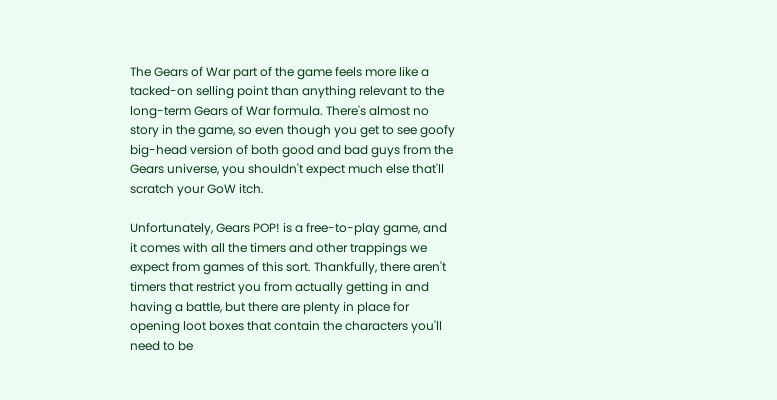The Gears of War part of the game feels more like a tacked-on selling point than anything relevant to the long-term Gears of War formula. There's almost no story in the game, so even though you get to see goofy big-head version of both good and bad guys from the Gears universe, you shouldn't expect much else that'll scratch your GoW itch.

Unfortunately, Gears POP! is a free-to-play game, and it comes with all the timers and other trappings we expect from games of this sort. Thankfully, there aren't timers that restrict you from actually getting in and having a battle, but there are plenty in place for opening loot boxes that contain the characters you'll need to be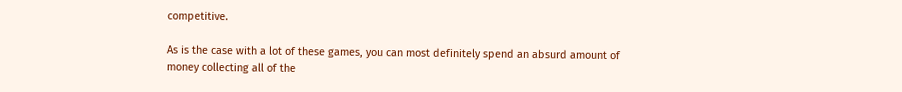competitive.

As is the case with a lot of these games, you can most definitely spend an absurd amount of money collecting all of the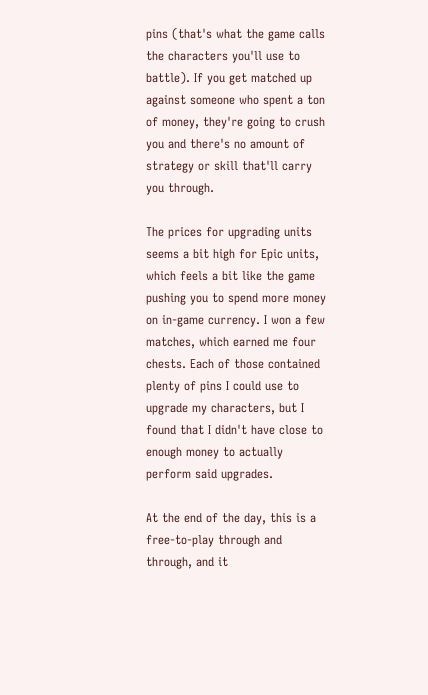pins (that's what the game calls the characters you'll use to battle). If you get matched up against someone who spent a ton of money, they're going to crush you and there's no amount of strategy or skill that'll carry you through.

The prices for upgrading units seems a bit high for Epic units, which feels a bit like the game pushing you to spend more money on in-game currency. I won a few matches, which earned me four chests. Each of those contained plenty of pins I could use to upgrade my characters, but I found that I didn't have close to enough money to actually perform said upgrades.

At the end of the day, this is a free-to-play through and through, and it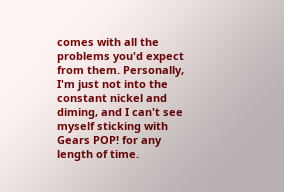comes with all the problems you'd expect from them. Personally, I'm just not into the constant nickel and diming, and I can't see myself sticking with Gears POP! for any length of time.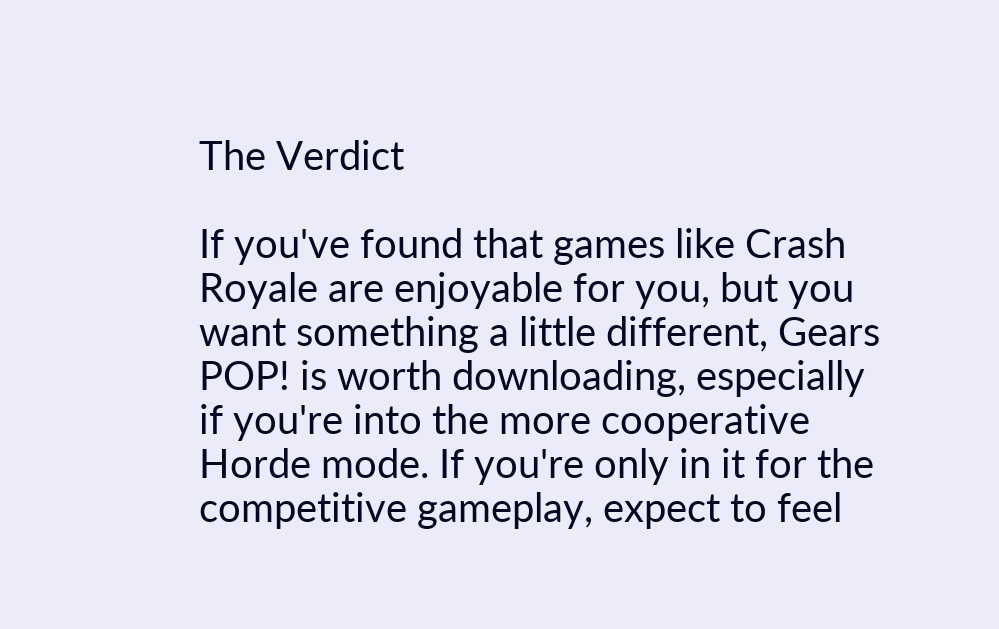The Verdict

If you've found that games like Crash Royale are enjoyable for you, but you want something a little different, Gears POP! is worth downloading, especially if you're into the more cooperative Horde mode. If you're only in it for the competitive gameplay, expect to feel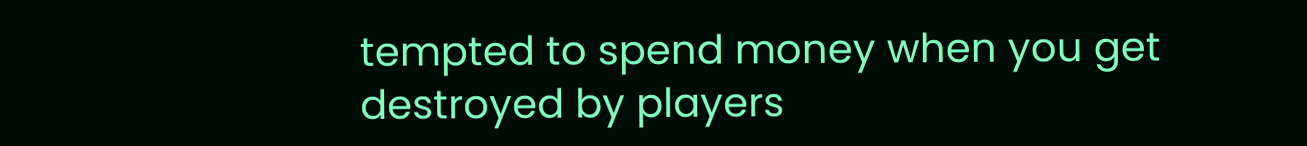tempted to spend money when you get destroyed by players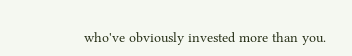who've obviously invested more than you.